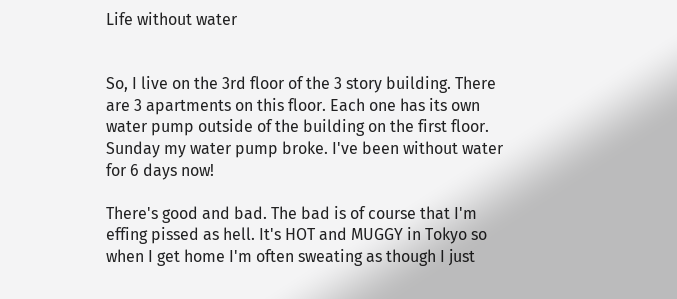Life without water


So, I live on the 3rd floor of the 3 story building. There are 3 apartments on this floor. Each one has its own water pump outside of the building on the first floor. Sunday my water pump broke. I've been without water for 6 days now!

There's good and bad. The bad is of course that I'm effing pissed as hell. It's HOT and MUGGY in Tokyo so when I get home I'm often sweating as though I just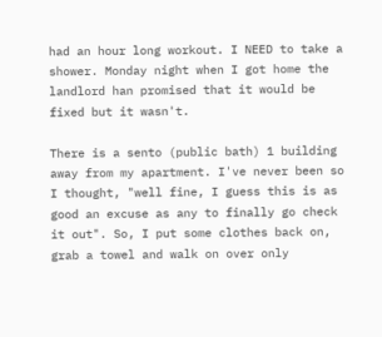had an hour long workout. I NEED to take a shower. Monday night when I got home the landlord han promised that it would be fixed but it wasn't.

There is a sento (public bath) 1 building away from my apartment. I've never been so I thought, "well fine, I guess this is as good an excuse as any to finally go check it out". So, I put some clothes back on, grab a towel and walk on over only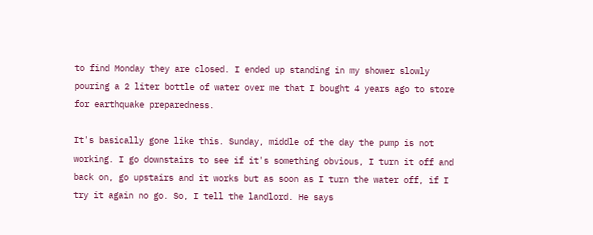to find Monday they are closed. I ended up standing in my shower slowly pouring a 2 liter bottle of water over me that I bought 4 years ago to store for earthquake preparedness.

It's basically gone like this. Sunday, middle of the day the pump is not working. I go downstairs to see if it's something obvious, I turn it off and back on, go upstairs and it works but as soon as I turn the water off, if I try it again no go. So, I tell the landlord. He says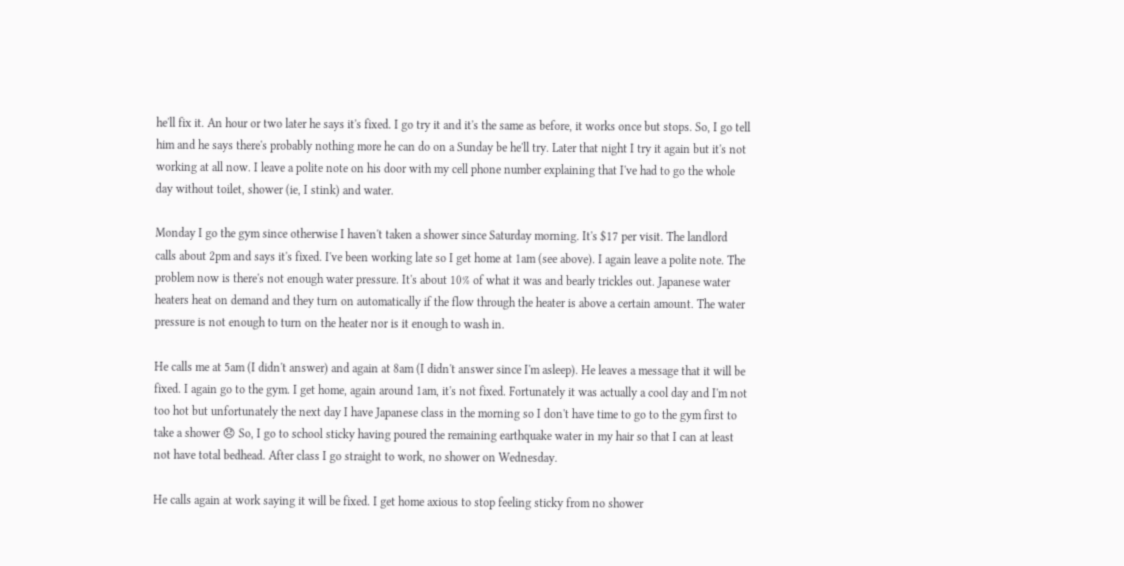he'll fix it. An hour or two later he says it's fixed. I go try it and it's the same as before, it works once but stops. So, I go tell him and he says there's probably nothing more he can do on a Sunday be he'll try. Later that night I try it again but it's not working at all now. I leave a polite note on his door with my cell phone number explaining that I've had to go the whole day without toilet, shower (ie, I stink) and water.

Monday I go the gym since otherwise I haven't taken a shower since Saturday morning. It's $17 per visit. The landlord calls about 2pm and says it's fixed. I've been working late so I get home at 1am (see above). I again leave a polite note. The problem now is there's not enough water pressure. It's about 10% of what it was and bearly trickles out. Japanese water heaters heat on demand and they turn on automatically if the flow through the heater is above a certain amount. The water pressure is not enough to turn on the heater nor is it enough to wash in.

He calls me at 5am (I didn't answer) and again at 8am (I didn't answer since I'm asleep). He leaves a message that it will be fixed. I again go to the gym. I get home, again around 1am, it's not fixed. Fortunately it was actually a cool day and I'm not too hot but unfortunately the next day I have Japanese class in the morning so I don't have time to go to the gym first to take a shower 😞 So, I go to school sticky having poured the remaining earthquake water in my hair so that I can at least not have total bedhead. After class I go straight to work, no shower on Wednesday.

He calls again at work saying it will be fixed. I get home axious to stop feeling sticky from no shower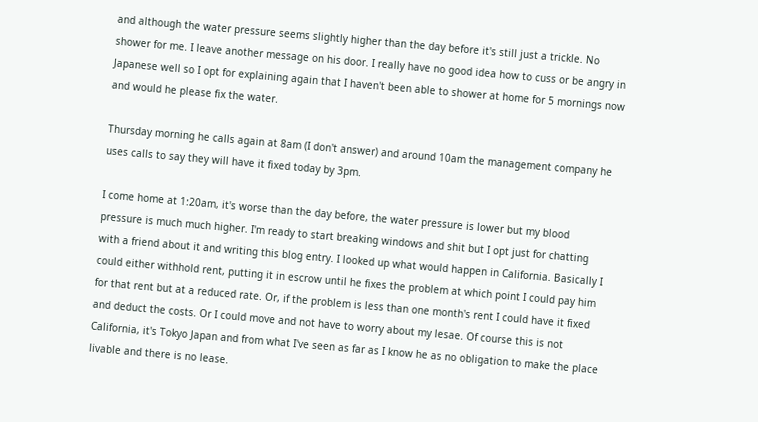and although the water pressure seems slightly higher than the day before it's still just a trickle. No shower for me. I leave another message on his door. I really have no good idea how to cuss or be angry in Japanese well so I opt for explaining again that I haven't been able to shower at home for 5 mornings now and would he please fix the water.

Thursday morning he calls again at 8am (I don't answer) and around 10am the management company he uses calls to say they will have it fixed today by 3pm.

I come home at 1:20am, it's worse than the day before, the water pressure is lower but my blood pressure is much much higher. I'm ready to start breaking windows and shit but I opt just for chatting with a friend about it and writing this blog entry. I looked up what would happen in California. Basically I could either withhold rent, putting it in escrow until he fixes the problem at which point I could pay him for that rent but at a reduced rate. Or, if the problem is less than one month's rent I could have it fixed and deduct the costs. Or I could move and not have to worry about my lesae. Of course this is not California, it's Tokyo Japan and from what I've seen as far as I know he as no obligation to make the place livable and there is no lease.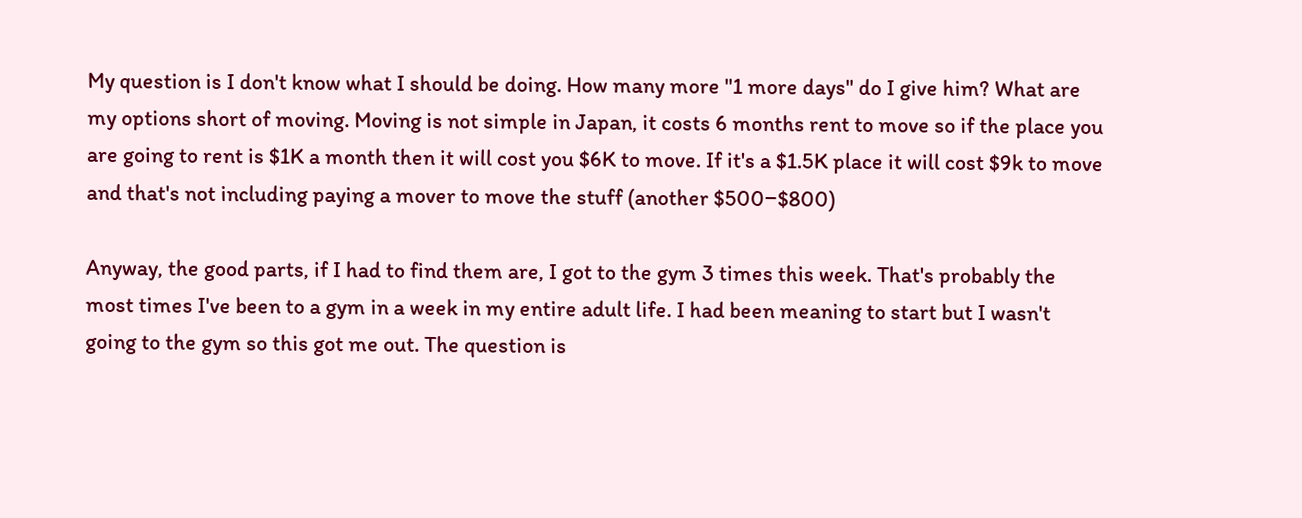My question is I don't know what I should be doing. How many more "1 more days" do I give him? What are my options short of moving. Moving is not simple in Japan, it costs 6 months rent to move so if the place you are going to rent is $1K a month then it will cost you $6K to move. If it's a $1.5K place it will cost $9k to move and that's not including paying a mover to move the stuff (another $500−$800)

Anyway, the good parts, if I had to find them are, I got to the gym 3 times this week. That's probably the most times I've been to a gym in a week in my entire adult life. I had been meaning to start but I wasn't going to the gym so this got me out. The question is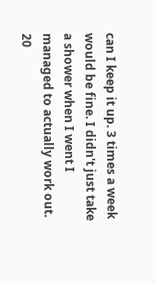can I keep it up. 3 times a week would be fine. I didn't just take a shower when I went I managed to actually work out. 20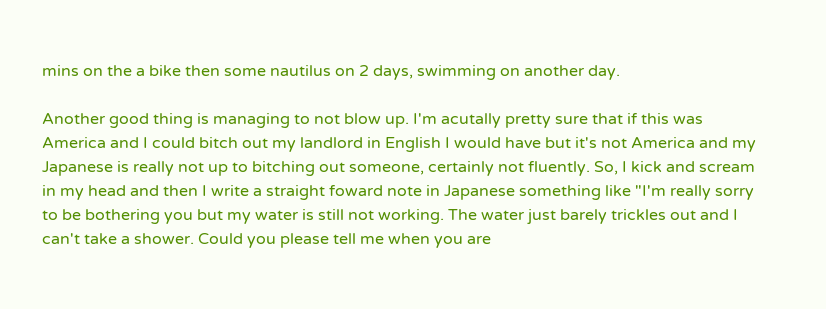mins on the a bike then some nautilus on 2 days, swimming on another day.

Another good thing is managing to not blow up. I'm acutally pretty sure that if this was America and I could bitch out my landlord in English I would have but it's not America and my Japanese is really not up to bitching out someone, certainly not fluently. So, I kick and scream in my head and then I write a straight foward note in Japanese something like "I'm really sorry to be bothering you but my water is still not working. The water just barely trickles out and I can't take a shower. Could you please tell me when you are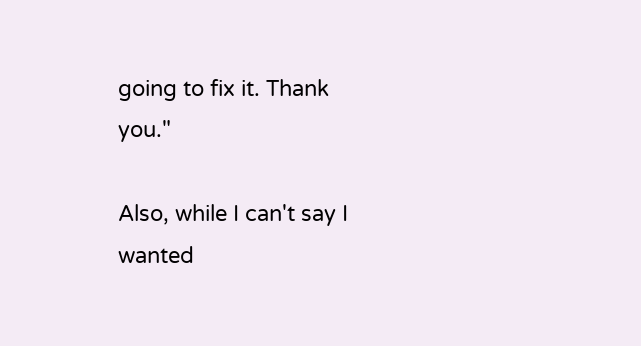going to fix it. Thank you."

Also, while I can't say I wanted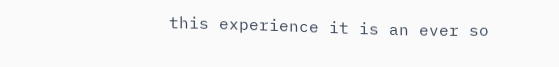this experience it is an ever so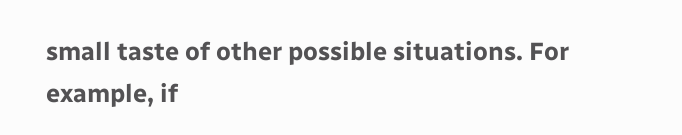small taste of other possible situations. For example, if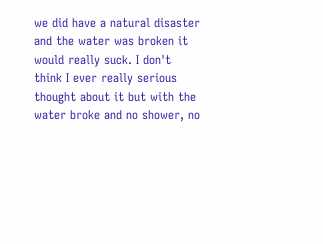we did have a natural disaster and the water was broken it would really suck. I don't think I ever really serious thought about it but with the water broke and no shower, no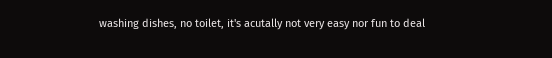washing dishes, no toilet, it's acutally not very easy nor fun to deal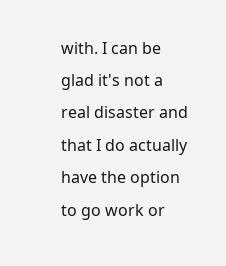with. I can be glad it's not a real disaster and that I do actually have the option to go work or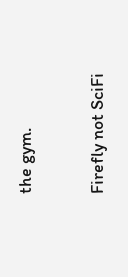the gym.

Firefly not SciFi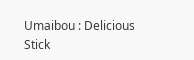Umaibou : Delicious Stick